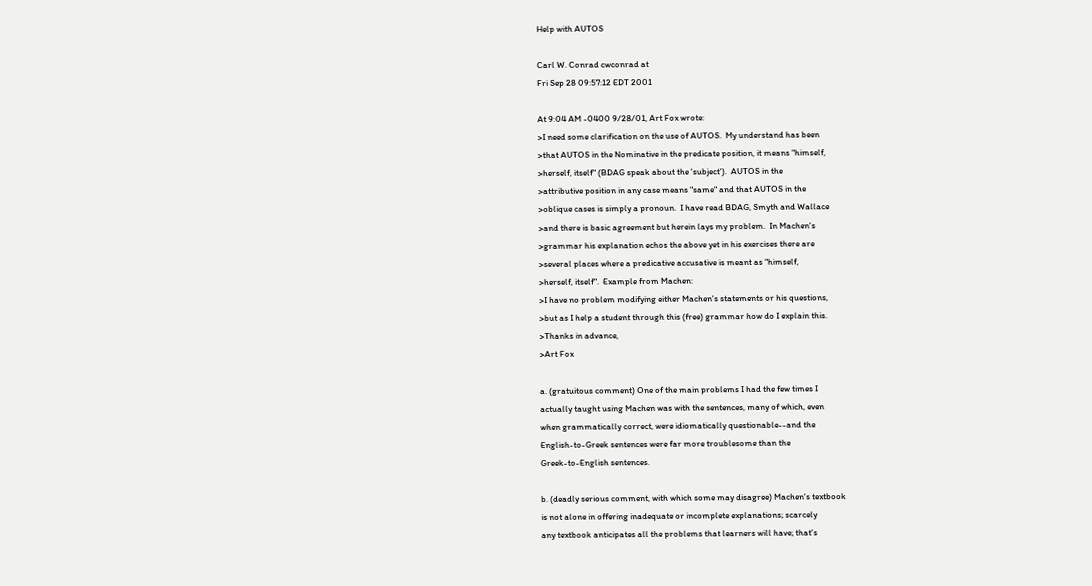Help with AUTOS

Carl W. Conrad cwconrad at
Fri Sep 28 09:57:12 EDT 2001

At 9:04 AM -0400 9/28/01, Art Fox wrote:
>I need some clarification on the use of AUTOS.  My understand has been
>that AUTOS in the Nominative in the predicate position, it means "himself,
>herself, itself" (BDAG speak about the 'subject').  AUTOS in the
>attributive position in any case means "same" and that AUTOS in the
>oblique cases is simply a pronoun.  I have read BDAG, Smyth and Wallace
>and there is basic agreement but herein lays my problem.  In Machen's
>grammar his explanation echos the above yet in his exercises there are
>several places where a predicative accusative is meant as "himself,
>herself, itself".  Example from Machen:
>I have no problem modifying either Machen's statements or his questions,
>but as I help a student through this (free) grammar how do I explain this.
>Thanks in advance,
>Art Fox

a. (gratuitous comment) One of the main problems I had the few times I
actually taught using Machen was with the sentences, many of which, even
when grammatically correct, were idiomatically questionable--and the
English-to-Greek sentences were far more troublesome than the
Greek-to-English sentences.

b. (deadly serious comment, with which some may disagree) Machen's textbook
is not alone in offering inadequate or incomplete explanations; scarcely
any textbook anticipates all the problems that learners will have; that's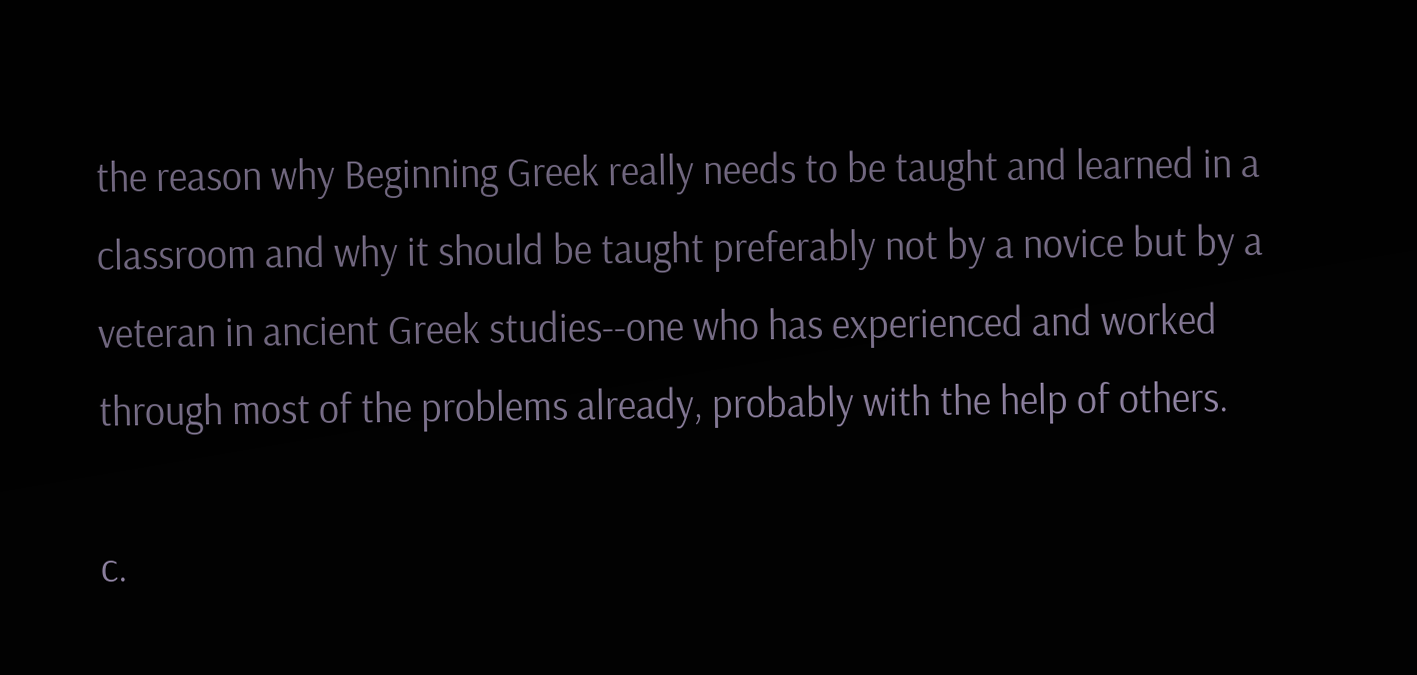the reason why Beginning Greek really needs to be taught and learned in a
classroom and why it should be taught preferably not by a novice but by a
veteran in ancient Greek studies--one who has experienced and worked
through most of the problems already, probably with the help of others.

c.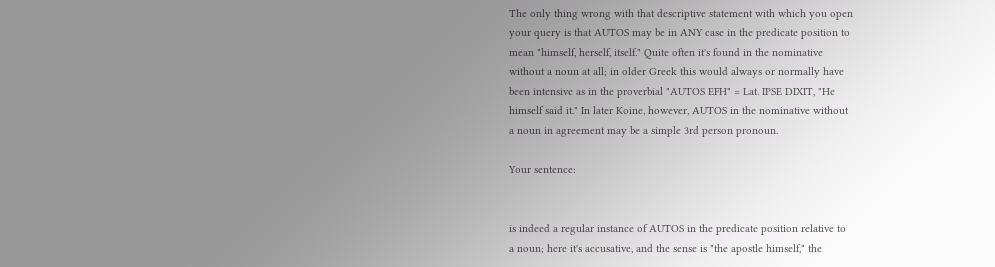The only thing wrong with that descriptive statement with which you open
your query is that AUTOS may be in ANY case in the predicate position to
mean "himself, herself, itself." Quite often it's found in the nominative
without a noun at all; in older Greek this would always or normally have
been intensive as in the proverbial "AUTOS EFH" = Lat. IPSE DIXIT, "He
himself said it." In later Koine, however, AUTOS in the nominative without
a noun in agreement may be a simple 3rd person pronoun.

Your sentence:


is indeed a regular instance of AUTOS in the predicate position relative to
a noun; here it's accusative, and the sense is "the apostle himself," the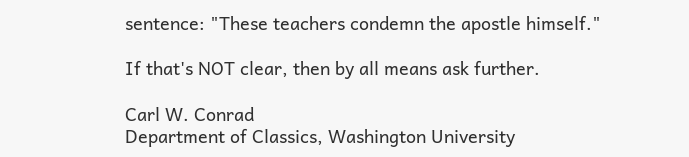sentence: "These teachers condemn the apostle himself."

If that's NOT clear, then by all means ask further.

Carl W. Conrad
Department of Classics, Washington University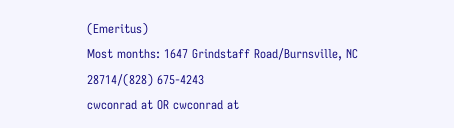(Emeritus)
Most months: 1647 Grindstaff Road/Burnsville, NC 28714/(828) 675-4243
cwconrad at OR cwconrad at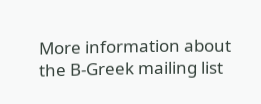More information about the B-Greek mailing list